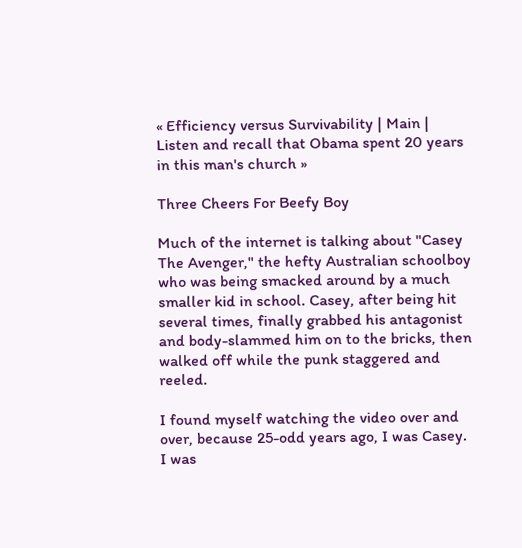« Efficiency versus Survivability | Main | Listen and recall that Obama spent 20 years in this man's church »

Three Cheers For Beefy Boy

Much of the internet is talking about "Casey The Avenger," the hefty Australian schoolboy who was being smacked around by a much smaller kid in school. Casey, after being hit several times, finally grabbed his antagonist and body-slammed him on to the bricks, then walked off while the punk staggered and reeled.

I found myself watching the video over and over, because 25-odd years ago, I was Casey. I was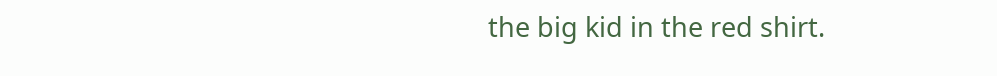the big kid in the red shirt.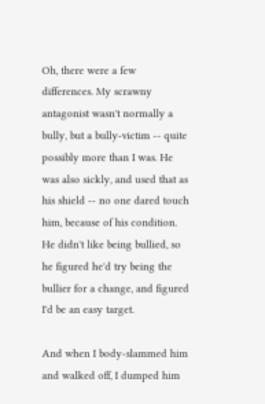Oh, there were a few differences. My scrawny antagonist wasn't normally a bully, but a bully-victim -- quite possibly more than I was. He was also sickly, and used that as his shield -- no one dared touch him, because of his condition. He didn't like being bullied, so he figured he'd try being the bullier for a change, and figured I'd be an easy target.

And when I body-slammed him and walked off, I dumped him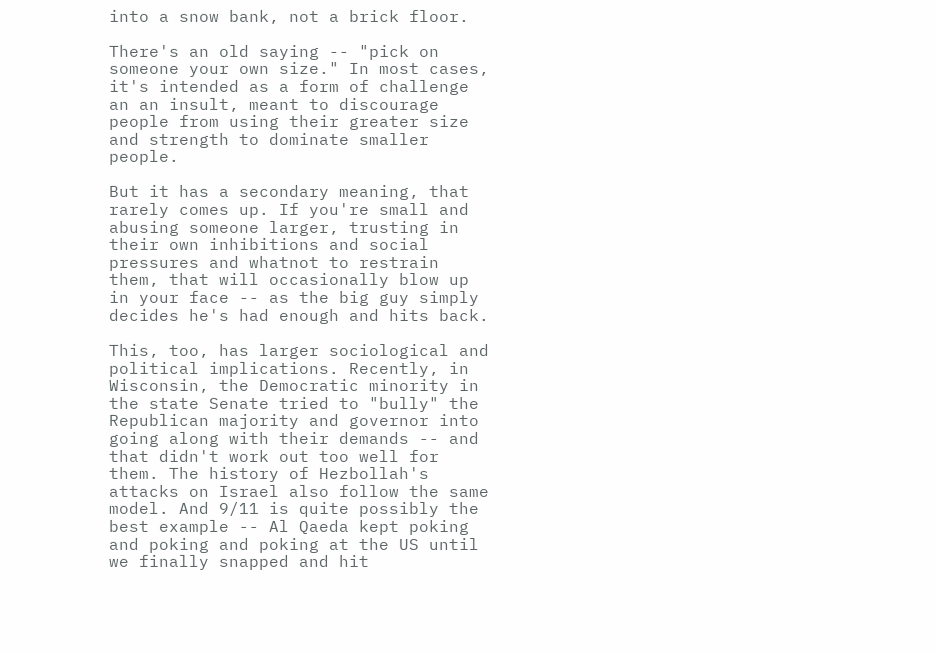into a snow bank, not a brick floor.

There's an old saying -- "pick on someone your own size." In most cases, it's intended as a form of challenge an an insult, meant to discourage people from using their greater size and strength to dominate smaller people.

But it has a secondary meaning, that rarely comes up. If you're small and abusing someone larger, trusting in their own inhibitions and social pressures and whatnot to restrain them, that will occasionally blow up in your face -- as the big guy simply decides he's had enough and hits back.

This, too, has larger sociological and political implications. Recently, in Wisconsin, the Democratic minority in the state Senate tried to "bully" the Republican majority and governor into going along with their demands -- and that didn't work out too well for them. The history of Hezbollah's attacks on Israel also follow the same model. And 9/11 is quite possibly the best example -- Al Qaeda kept poking and poking and poking at the US until we finally snapped and hit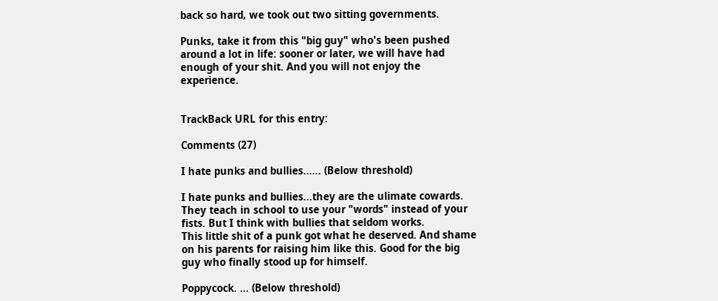back so hard, we took out two sitting governments.

Punks, take it from this "big guy" who's been pushed around a lot in life: sooner or later, we will have had enough of your shit. And you will not enjoy the experience.


TrackBack URL for this entry:

Comments (27)

I hate punks and bullies...... (Below threshold)

I hate punks and bullies...they are the ulimate cowards. They teach in school to use your "words" instead of your fists. But I think with bullies that seldom works.
This little shit of a punk got what he deserved. And shame on his parents for raising him like this. Good for the big guy who finally stood up for himself.

Poppycock. ... (Below threshold)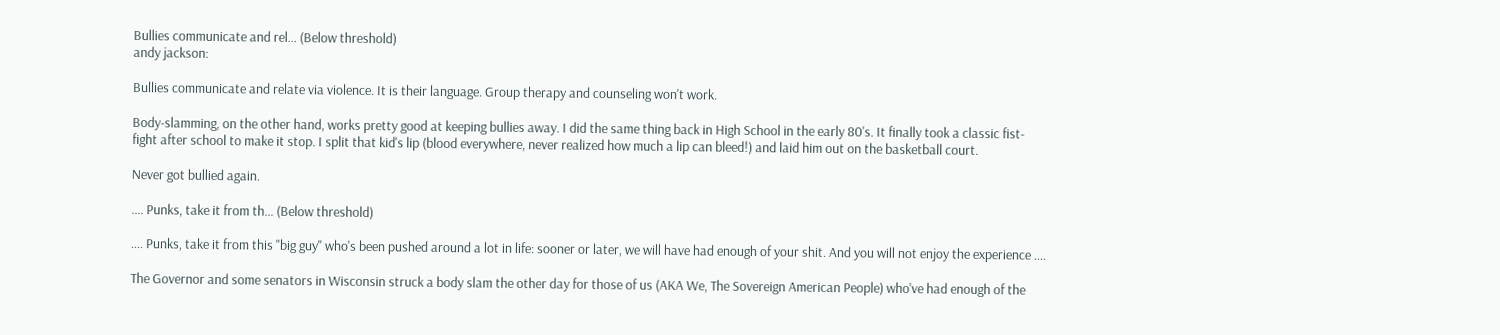Bullies communicate and rel... (Below threshold)
andy jackson:

Bullies communicate and relate via violence. It is their language. Group therapy and counseling won't work.

Body-slamming, on the other hand, works pretty good at keeping bullies away. I did the same thing back in High School in the early 80's. It finally took a classic fist-fight after school to make it stop. I split that kid's lip (blood everywhere, never realized how much a lip can bleed!) and laid him out on the basketball court.

Never got bullied again.

.... Punks, take it from th... (Below threshold)

.... Punks, take it from this "big guy" who's been pushed around a lot in life: sooner or later, we will have had enough of your shit. And you will not enjoy the experience ....

The Governor and some senators in Wisconsin struck a body slam the other day for those of us (AKA We, The Sovereign American People) who've had enough of the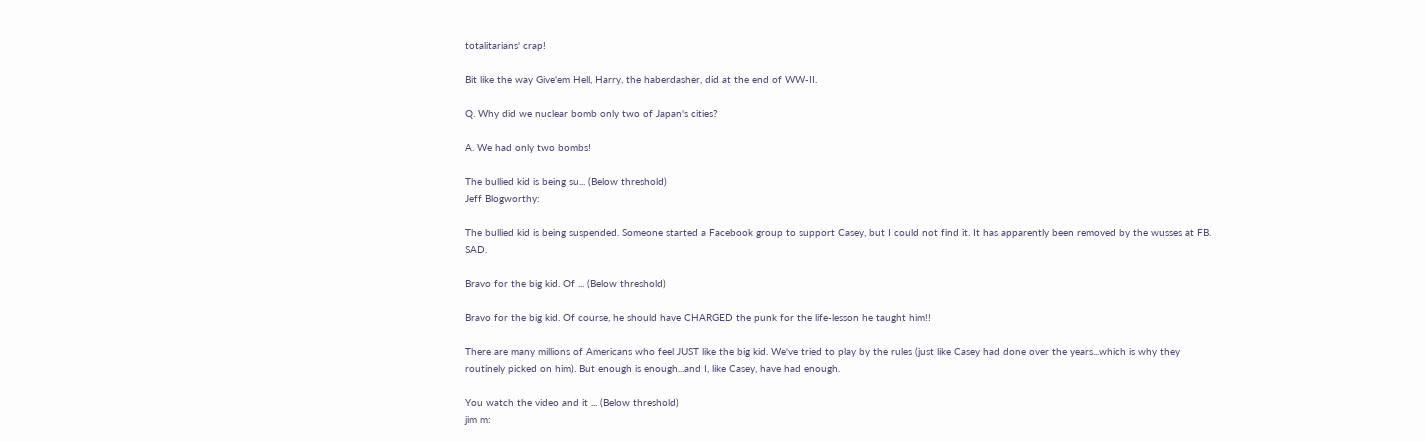totalitarians' crap!

Bit like the way Give'em Hell, Harry, the haberdasher, did at the end of WW-II.

Q. Why did we nuclear bomb only two of Japan's cities?

A. We had only two bombs!

The bullied kid is being su... (Below threshold)
Jeff Blogworthy:

The bullied kid is being suspended. Someone started a Facebook group to support Casey, but I could not find it. It has apparently been removed by the wusses at FB. SAD.

Bravo for the big kid. Of ... (Below threshold)

Bravo for the big kid. Of course, he should have CHARGED the punk for the life-lesson he taught him!!

There are many millions of Americans who feel JUST like the big kid. We've tried to play by the rules (just like Casey had done over the years...which is why they routinely picked on him). But enough is enough...and I, like Casey, have had enough.

You watch the video and it ... (Below threshold)
jim m: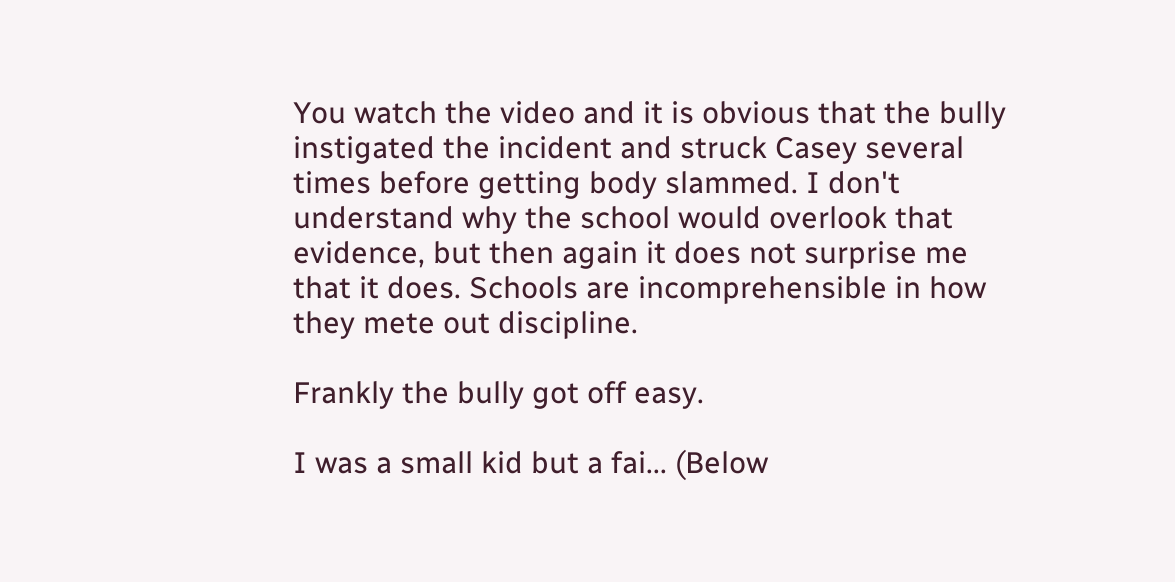You watch the video and it is obvious that the bully instigated the incident and struck Casey several times before getting body slammed. I don't understand why the school would overlook that evidence, but then again it does not surprise me that it does. Schools are incomprehensible in how they mete out discipline.

Frankly the bully got off easy.

I was a small kid but a fai... (Below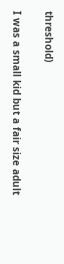threshold)

I was a small kid but a fair size adult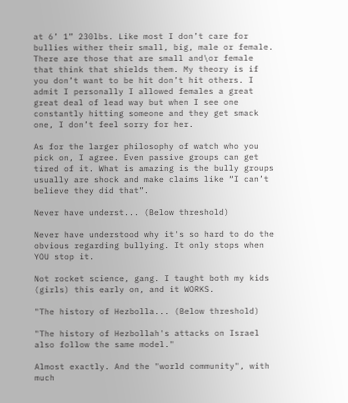at 6’ 1” 230lbs. Like most I don’t care for bullies wither their small, big, male or female. There are those that are small and\or female that think that shields them. My theory is if you don’t want to be hit don’t hit others. I admit I personally I allowed females a great great deal of lead way but when I see one constantly hitting someone and they get smack one, I don’t feel sorry for her.

As for the larger philosophy of watch who you pick on, I agree. Even passive groups can get tired of it. What is amazing is the bully groups usually are shock and make claims like “I can’t believe they did that”.

Never have underst... (Below threshold)

Never have understood why it's so hard to do the obvious regarding bullying. It only stops when YOU stop it.

Not rocket science, gang. I taught both my kids (girls) this early on, and it WORKS.

"The history of Hezbolla... (Below threshold)

"The history of Hezbollah's attacks on Israel also follow the same model."

Almost exactly. And the "world community", with much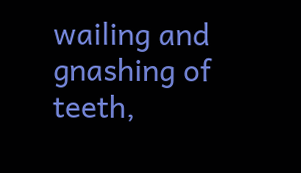wailing and gnashing of teeth,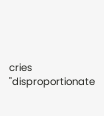cries "disproportionate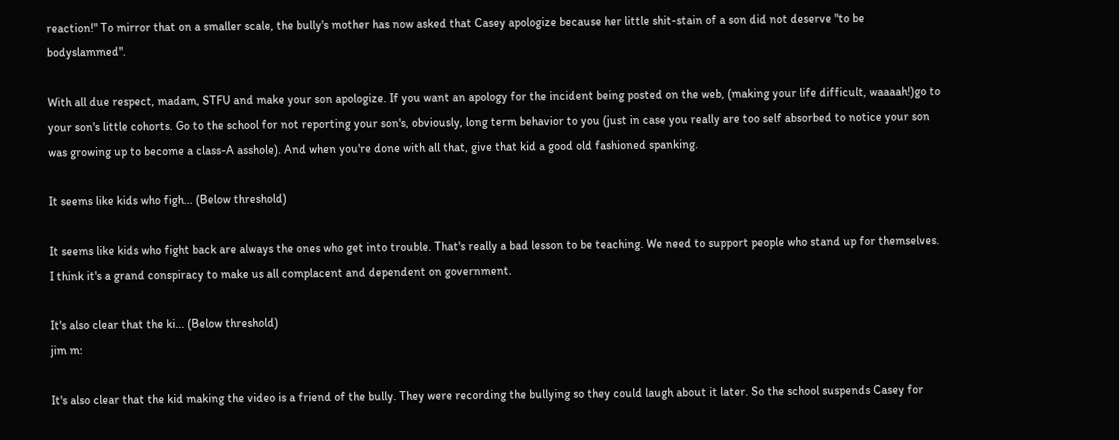reaction!" To mirror that on a smaller scale, the bully's mother has now asked that Casey apologize because her little shit-stain of a son did not deserve "to be bodyslammed".

With all due respect, madam, STFU and make your son apologize. If you want an apology for the incident being posted on the web, (making your life difficult, waaaah!)go to your son's little cohorts. Go to the school for not reporting your son's, obviously, long term behavior to you (just in case you really are too self absorbed to notice your son was growing up to become a class-A asshole). And when you're done with all that, give that kid a good old fashioned spanking.

It seems like kids who figh... (Below threshold)

It seems like kids who fight back are always the ones who get into trouble. That's really a bad lesson to be teaching. We need to support people who stand up for themselves. I think it's a grand conspiracy to make us all complacent and dependent on government.

It's also clear that the ki... (Below threshold)
jim m:

It's also clear that the kid making the video is a friend of the bully. They were recording the bullying so they could laugh about it later. So the school suspends Casey for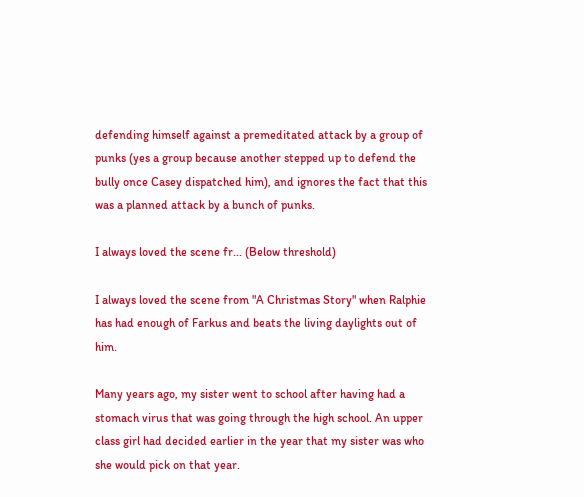defending himself against a premeditated attack by a group of punks (yes a group because another stepped up to defend the bully once Casey dispatched him), and ignores the fact that this was a planned attack by a bunch of punks.

I always loved the scene fr... (Below threshold)

I always loved the scene from "A Christmas Story" when Ralphie has had enough of Farkus and beats the living daylights out of him.

Many years ago, my sister went to school after having had a stomach virus that was going through the high school. An upper class girl had decided earlier in the year that my sister was who she would pick on that year.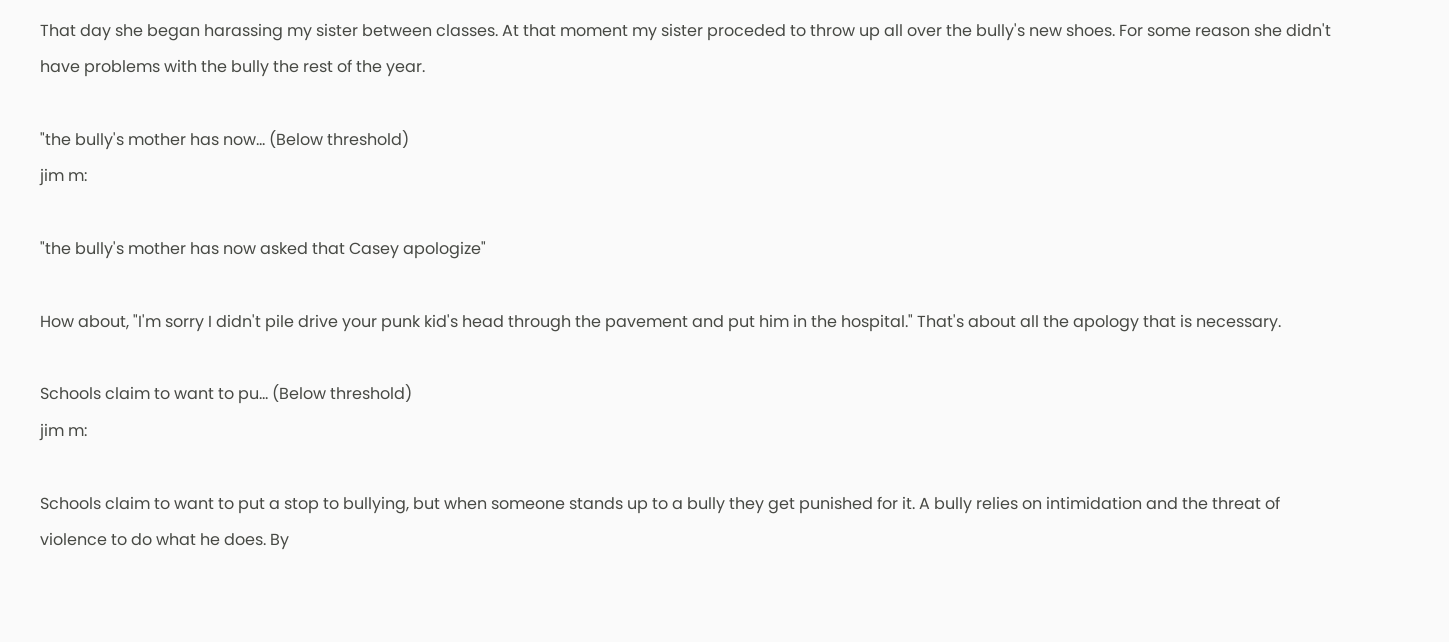That day she began harassing my sister between classes. At that moment my sister proceded to throw up all over the bully's new shoes. For some reason she didn't have problems with the bully the rest of the year.

"the bully's mother has now... (Below threshold)
jim m:

"the bully's mother has now asked that Casey apologize"

How about, "I'm sorry I didn't pile drive your punk kid's head through the pavement and put him in the hospital." That's about all the apology that is necessary.

Schools claim to want to pu... (Below threshold)
jim m:

Schools claim to want to put a stop to bullying, but when someone stands up to a bully they get punished for it. A bully relies on intimidation and the threat of violence to do what he does. By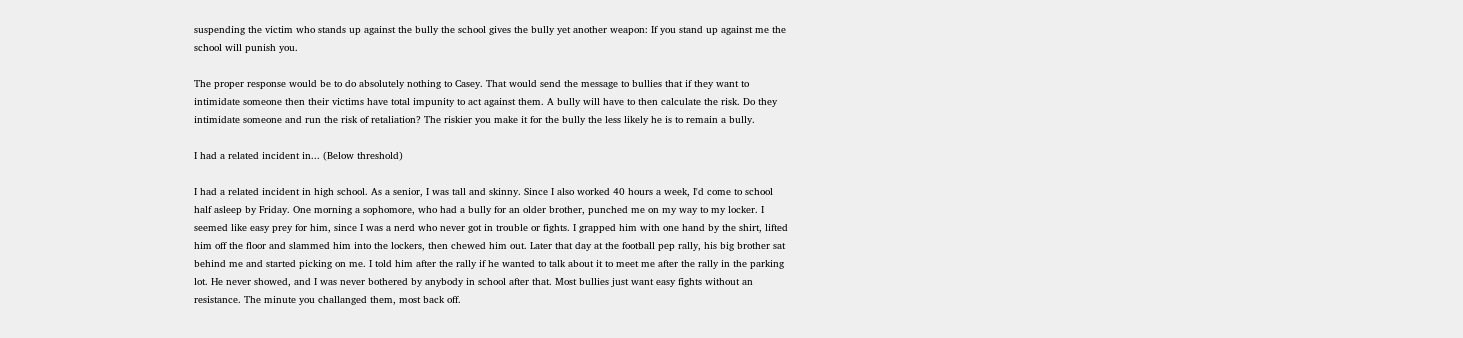suspending the victim who stands up against the bully the school gives the bully yet another weapon: If you stand up against me the school will punish you.

The proper response would be to do absolutely nothing to Casey. That would send the message to bullies that if they want to intimidate someone then their victims have total impunity to act against them. A bully will have to then calculate the risk. Do they intimidate someone and run the risk of retaliation? The riskier you make it for the bully the less likely he is to remain a bully.

I had a related incident in... (Below threshold)

I had a related incident in high school. As a senior, I was tall and skinny. Since I also worked 40 hours a week, I'd come to school half asleep by Friday. One morning a sophomore, who had a bully for an older brother, punched me on my way to my locker. I seemed like easy prey for him, since I was a nerd who never got in trouble or fights. I grapped him with one hand by the shirt, lifted him off the floor and slammed him into the lockers, then chewed him out. Later that day at the football pep rally, his big brother sat behind me and started picking on me. I told him after the rally if he wanted to talk about it to meet me after the rally in the parking lot. He never showed, and I was never bothered by anybody in school after that. Most bullies just want easy fights without an resistance. The minute you challanged them, most back off.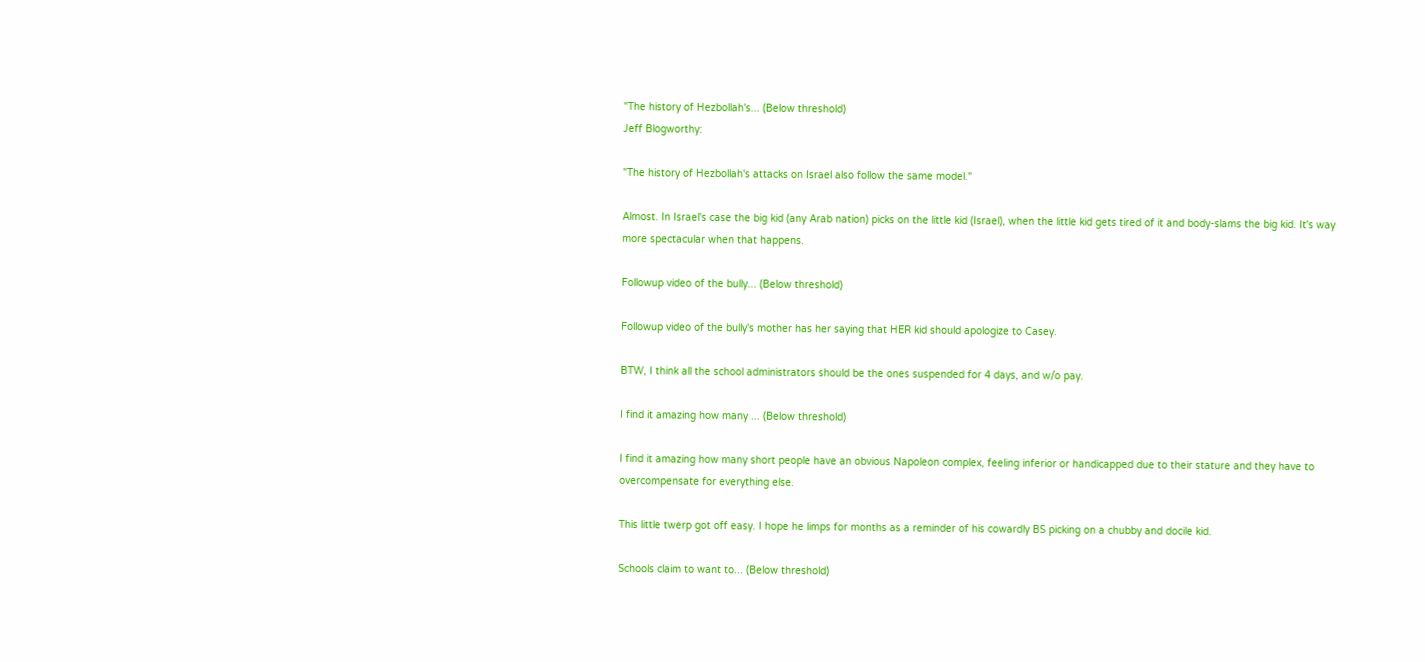"The history of Hezbollah's... (Below threshold)
Jeff Blogworthy:

"The history of Hezbollah's attacks on Israel also follow the same model."

Almost. In Israel's case the big kid (any Arab nation) picks on the little kid (Israel), when the little kid gets tired of it and body-slams the big kid. It's way more spectacular when that happens.

Followup video of the bully... (Below threshold)

Followup video of the bully's mother has her saying that HER kid should apologize to Casey.

BTW, I think all the school administrators should be the ones suspended for 4 days, and w/o pay.

I find it amazing how many ... (Below threshold)

I find it amazing how many short people have an obvious Napoleon complex, feeling inferior or handicapped due to their stature and they have to overcompensate for everything else.

This little twerp got off easy. I hope he limps for months as a reminder of his cowardly BS picking on a chubby and docile kid.

Schools claim to want to... (Below threshold)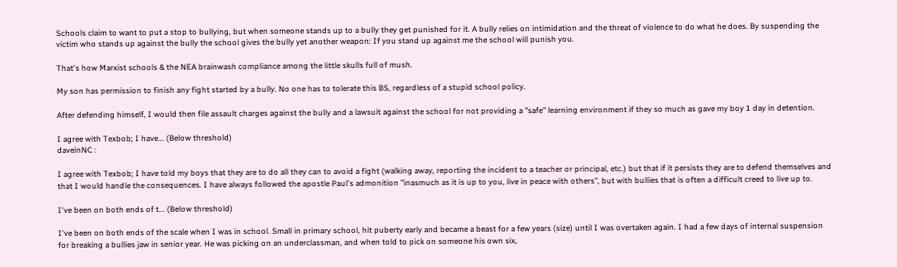Schools claim to want to put a stop to bullying, but when someone stands up to a bully they get punished for it. A bully relies on intimidation and the threat of violence to do what he does. By suspending the victim who stands up against the bully the school gives the bully yet another weapon: If you stand up against me the school will punish you.

That's how Marxist schools & the NEA brainwash compliance among the little skulls full of mush.

My son has permission to finish any fight started by a bully. No one has to tolerate this BS, regardless of a stupid school policy.

After defending himself, I would then file assault charges against the bully and a lawsuit against the school for not providing a "safe" learning environment if they so much as gave my boy 1 day in detention.

I agree with Texbob; I have... (Below threshold)
daveinNC :

I agree with Texbob; I have told my boys that they are to do all they can to avoid a fight (walking away, reporting the incident to a teacher or principal, etc.) but that if it persists they are to defend themselves and that I would handle the consequences. I have always followed the apostle Paul's admonition "inasmuch as it is up to you, live in peace with others", but with bullies that is often a difficult creed to live up to.

I've been on both ends of t... (Below threshold)

I've been on both ends of the scale when I was in school. Small in primary school, hit puberty early and became a beast for a few years (size) until I was overtaken again. I had a few days of internal suspension for breaking a bullies jaw in senior year. He was picking on an underclassman, and when told to pick on someone his own six,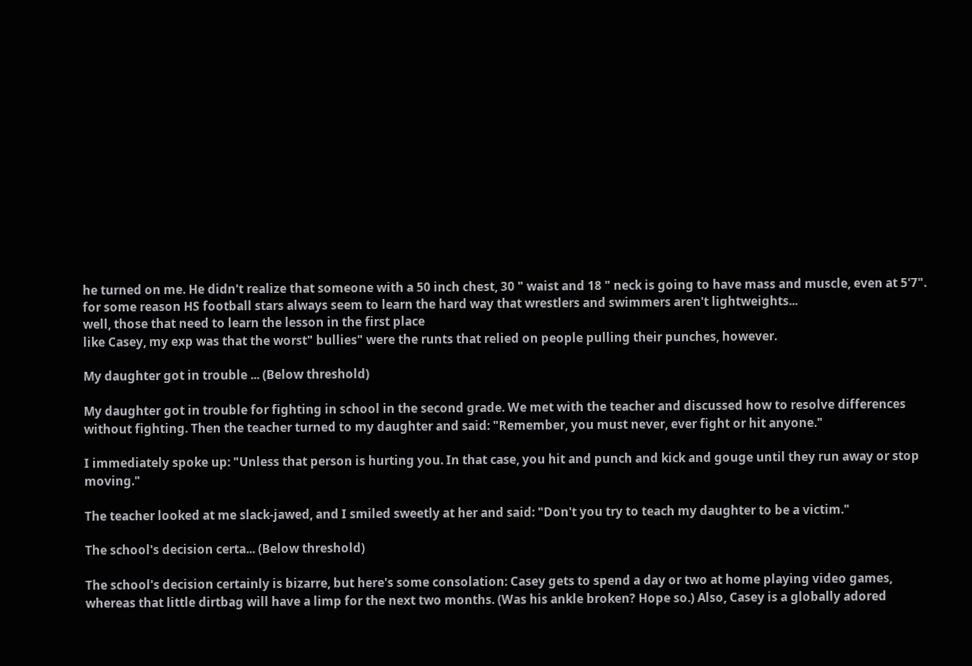he turned on me. He didn't realize that someone with a 50 inch chest, 30 " waist and 18 " neck is going to have mass and muscle, even at 5'7".
for some reason HS football stars always seem to learn the hard way that wrestlers and swimmers aren't lightweights...
well, those that need to learn the lesson in the first place
like Casey, my exp was that the worst" bullies" were the runts that relied on people pulling their punches, however.

My daughter got in trouble ... (Below threshold)

My daughter got in trouble for fighting in school in the second grade. We met with the teacher and discussed how to resolve differences without fighting. Then the teacher turned to my daughter and said: "Remember, you must never, ever fight or hit anyone."

I immediately spoke up: "Unless that person is hurting you. In that case, you hit and punch and kick and gouge until they run away or stop moving."

The teacher looked at me slack-jawed, and I smiled sweetly at her and said: "Don't you try to teach my daughter to be a victim."

The school's decision certa... (Below threshold)

The school's decision certainly is bizarre, but here's some consolation: Casey gets to spend a day or two at home playing video games, whereas that little dirtbag will have a limp for the next two months. (Was his ankle broken? Hope so.) Also, Casey is a globally adored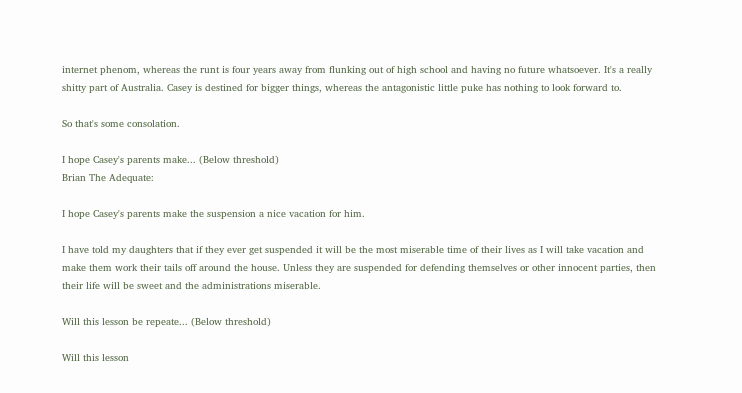internet phenom, whereas the runt is four years away from flunking out of high school and having no future whatsoever. It's a really shitty part of Australia. Casey is destined for bigger things, whereas the antagonistic little puke has nothing to look forward to.

So that's some consolation.

I hope Casey's parents make... (Below threshold)
Brian The Adequate:

I hope Casey's parents make the suspension a nice vacation for him.

I have told my daughters that if they ever get suspended it will be the most miserable time of their lives as I will take vacation and make them work their tails off around the house. Unless they are suspended for defending themselves or other innocent parties, then their life will be sweet and the administrations miserable.

Will this lesson be repeate... (Below threshold)

Will this lesson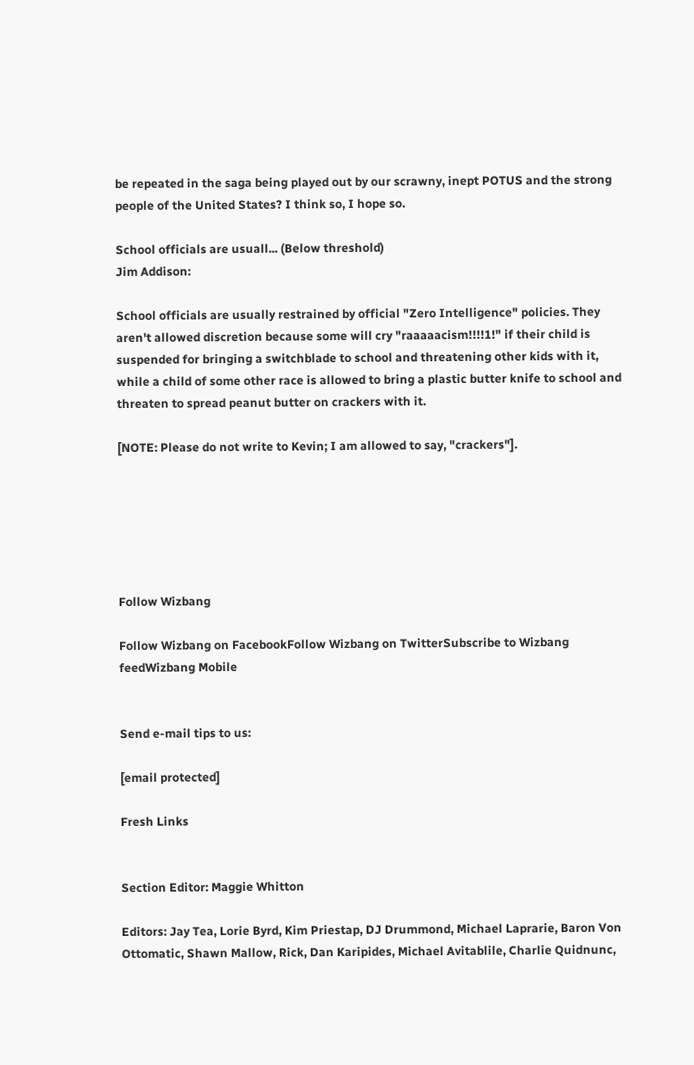be repeated in the saga being played out by our scrawny, inept POTUS and the strong people of the United States? I think so, I hope so.

School officials are usuall... (Below threshold)
Jim Addison:

School officials are usually restrained by official "Zero Intelligence" policies. They aren't allowed discretion because some will cry "raaaaacism!!!!1!" if their child is suspended for bringing a switchblade to school and threatening other kids with it, while a child of some other race is allowed to bring a plastic butter knife to school and threaten to spread peanut butter on crackers with it.

[NOTE: Please do not write to Kevin; I am allowed to say, "crackers"].






Follow Wizbang

Follow Wizbang on FacebookFollow Wizbang on TwitterSubscribe to Wizbang feedWizbang Mobile


Send e-mail tips to us:

[email protected]

Fresh Links


Section Editor: Maggie Whitton

Editors: Jay Tea, Lorie Byrd, Kim Priestap, DJ Drummond, Michael Laprarie, Baron Von Ottomatic, Shawn Mallow, Rick, Dan Karipides, Michael Avitablile, Charlie Quidnunc,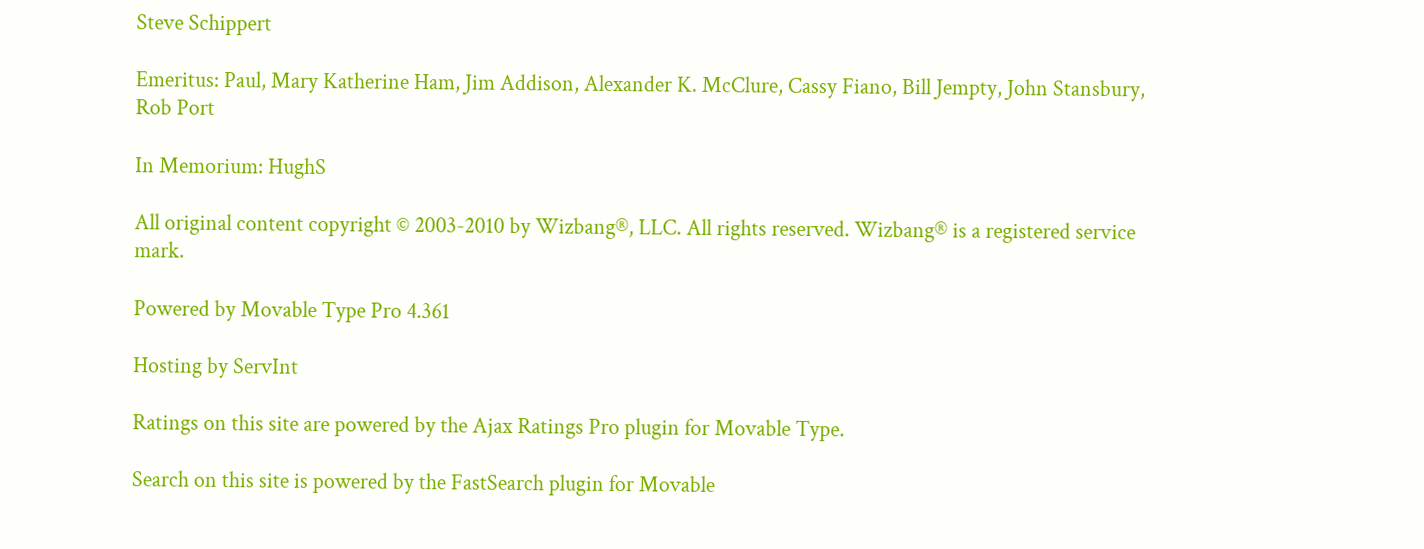Steve Schippert

Emeritus: Paul, Mary Katherine Ham, Jim Addison, Alexander K. McClure, Cassy Fiano, Bill Jempty, John Stansbury, Rob Port

In Memorium: HughS

All original content copyright © 2003-2010 by Wizbang®, LLC. All rights reserved. Wizbang® is a registered service mark.

Powered by Movable Type Pro 4.361

Hosting by ServInt

Ratings on this site are powered by the Ajax Ratings Pro plugin for Movable Type.

Search on this site is powered by the FastSearch plugin for Movable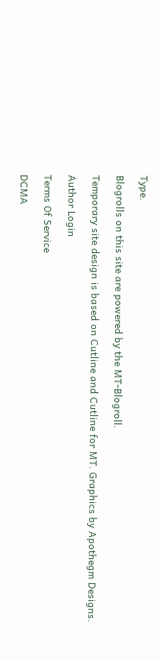Type.

Blogrolls on this site are powered by the MT-Blogroll.

Temporary site design is based on Cutline and Cutline for MT. Graphics by Apothegm Designs.

Author Login

Terms Of Service

DCMA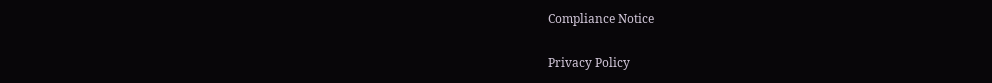Compliance Notice

Privacy Policy